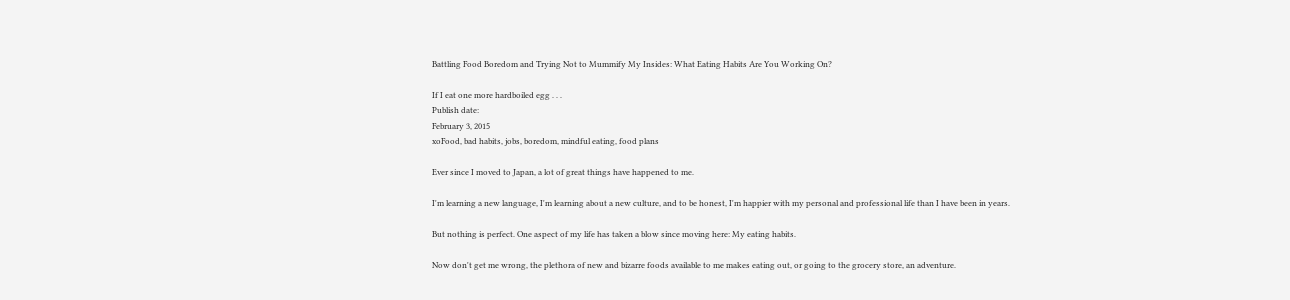Battling Food Boredom and Trying Not to Mummify My Insides: What Eating Habits Are You Working On?

If I eat one more hardboiled egg . . .
Publish date:
February 3, 2015
xoFood, bad habits, jobs, boredom, mindful eating, food plans

Ever since I moved to Japan, a lot of great things have happened to me.

I'm learning a new language, I'm learning about a new culture, and to be honest, I'm happier with my personal and professional life than I have been in years.

But nothing is perfect. One aspect of my life has taken a blow since moving here: My eating habits.

Now don't get me wrong, the plethora of new and bizarre foods available to me makes eating out, or going to the grocery store, an adventure.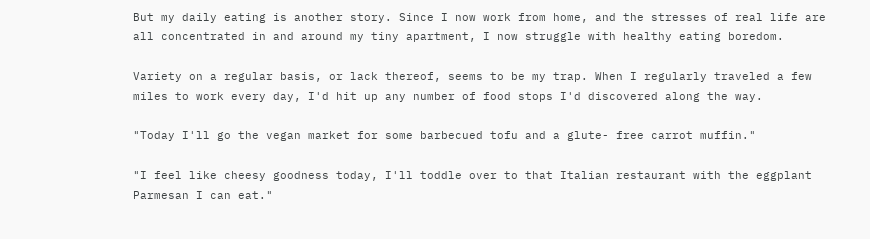But my daily eating is another story. Since I now work from home, and the stresses of real life are all concentrated in and around my tiny apartment, I now struggle with healthy eating boredom.

Variety on a regular basis, or lack thereof, seems to be my trap. When I regularly traveled a few miles to work every day, I'd hit up any number of food stops I'd discovered along the way.

"Today I'll go the vegan market for some barbecued tofu and a glute- free carrot muffin."

"I feel like cheesy goodness today, I'll toddle over to that Italian restaurant with the eggplant Parmesan I can eat."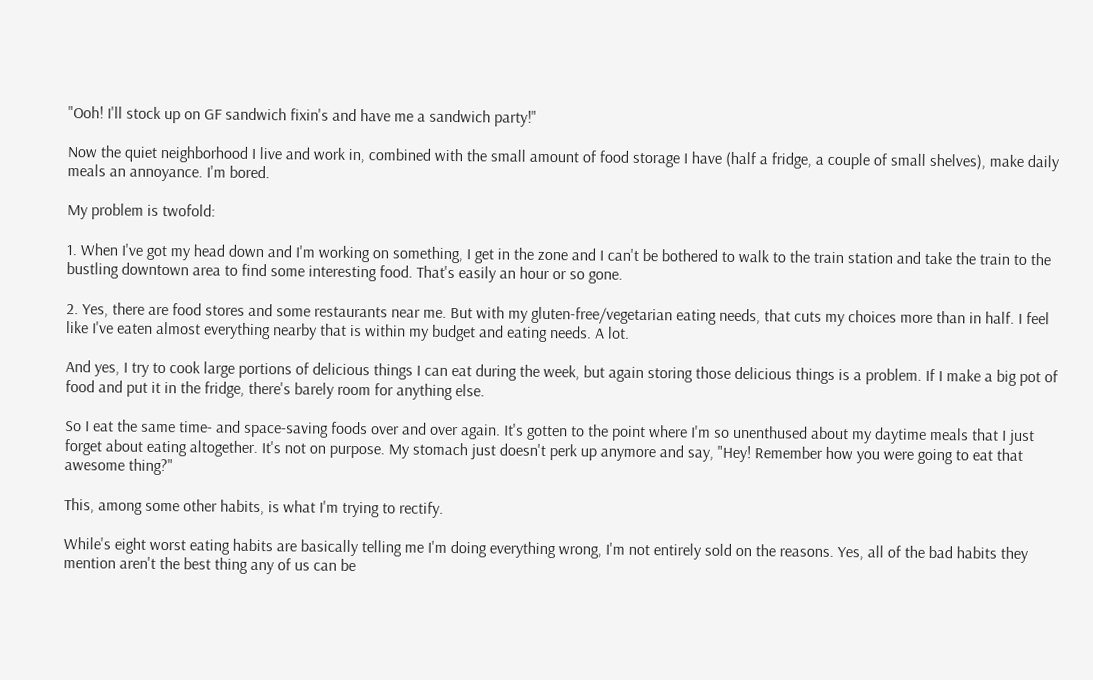"Ooh! I'll stock up on GF sandwich fixin's and have me a sandwich party!"

Now the quiet neighborhood I live and work in, combined with the small amount of food storage I have (half a fridge, a couple of small shelves), make daily meals an annoyance. I'm bored.

My problem is twofold:

1. When I've got my head down and I'm working on something, I get in the zone and I can't be bothered to walk to the train station and take the train to the bustling downtown area to find some interesting food. That's easily an hour or so gone.

2. Yes, there are food stores and some restaurants near me. But with my gluten-free/vegetarian eating needs, that cuts my choices more than in half. I feel like I've eaten almost everything nearby that is within my budget and eating needs. A lot.

And yes, I try to cook large portions of delicious things I can eat during the week, but again storing those delicious things is a problem. If I make a big pot of food and put it in the fridge, there's barely room for anything else.

So I eat the same time- and space-saving foods over and over again. It's gotten to the point where I'm so unenthused about my daytime meals that I just forget about eating altogether. It's not on purpose. My stomach just doesn't perk up anymore and say, "Hey! Remember how you were going to eat that awesome thing?"

This, among some other habits, is what I'm trying to rectify.

While's eight worst eating habits are basically telling me I'm doing everything wrong, I'm not entirely sold on the reasons. Yes, all of the bad habits they mention aren't the best thing any of us can be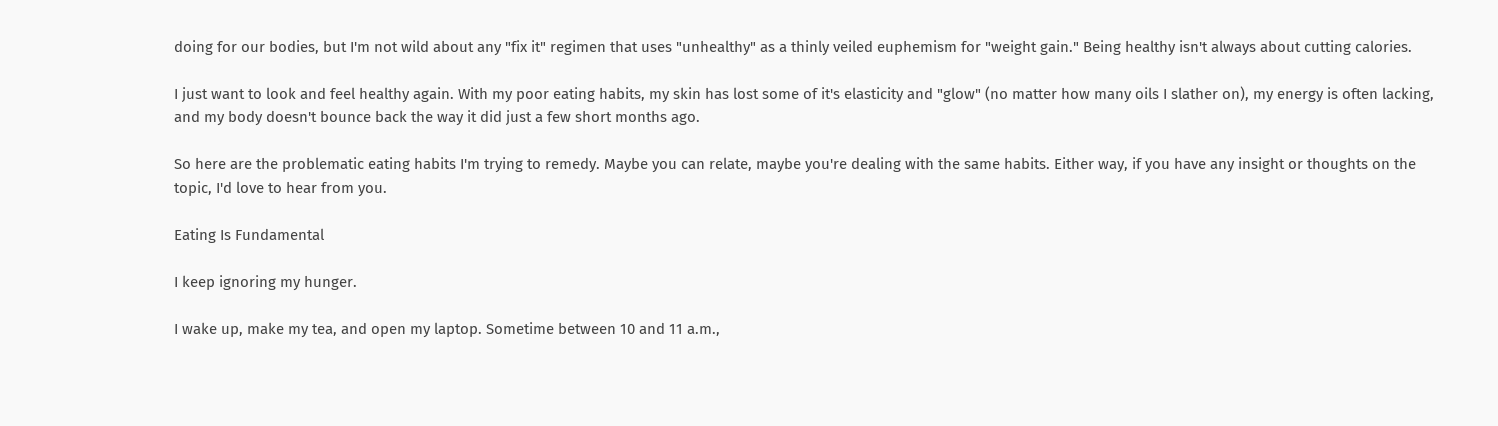doing for our bodies, but I'm not wild about any "fix it" regimen that uses "unhealthy" as a thinly veiled euphemism for "weight gain." Being healthy isn't always about cutting calories.

I just want to look and feel healthy again. With my poor eating habits, my skin has lost some of it's elasticity and "glow" (no matter how many oils I slather on), my energy is often lacking, and my body doesn't bounce back the way it did just a few short months ago.

So here are the problematic eating habits I'm trying to remedy. Maybe you can relate, maybe you're dealing with the same habits. Either way, if you have any insight or thoughts on the topic, I'd love to hear from you.

Eating Is Fundamental

I keep ignoring my hunger.

I wake up, make my tea, and open my laptop. Sometime between 10 and 11 a.m.,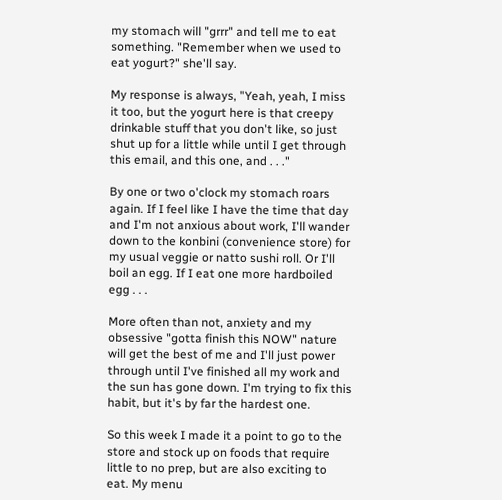my stomach will "grrr" and tell me to eat something. "Remember when we used to eat yogurt?" she'll say.

My response is always, "Yeah, yeah, I miss it too, but the yogurt here is that creepy drinkable stuff that you don't like, so just shut up for a little while until I get through this email, and this one, and . . ."

By one or two o'clock my stomach roars again. If I feel like I have the time that day and I'm not anxious about work, I'll wander down to the konbini (convenience store) for my usual veggie or natto sushi roll. Or I'll boil an egg. If I eat one more hardboiled egg . . .

More often than not, anxiety and my obsessive "gotta finish this NOW" nature will get the best of me and I'll just power through until I've finished all my work and the sun has gone down. I'm trying to fix this habit, but it's by far the hardest one.

So this week I made it a point to go to the store and stock up on foods that require little to no prep, but are also exciting to eat. My menu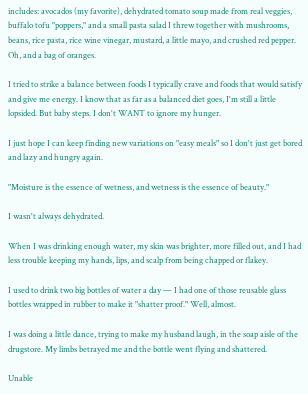includes: avocados (my favorite), dehydrated tomato soup made from real veggies, buffalo tofu "poppers," and a small pasta salad I threw together with mushrooms, beans, rice pasta, rice wine vinegar, mustard, a little mayo, and crushed red pepper. Oh, and a bag of oranges.

I tried to strike a balance between foods I typically crave and foods that would satisfy and give me energy. I know that as far as a balanced diet goes, I'm still a little lopsided. But baby steps. I don't WANT to ignore my hunger.

I just hope I can keep finding new variations on "easy meals" so I don't just get bored and lazy and hungry again.

"Moisture is the essence of wetness, and wetness is the essence of beauty."

I wasn't always dehydrated.

When I was drinking enough water, my skin was brighter, more filled out, and I had less trouble keeping my hands, lips, and scalp from being chapped or flakey.

I used to drink two big bottles of water a day — I had one of those reusable glass bottles wrapped in rubber to make it "shatter proof." Well, almost.

I was doing a little dance, trying to make my husband laugh, in the soap aisle of the drugstore. My limbs betrayed me and the bottle went flying and shattered.

Unable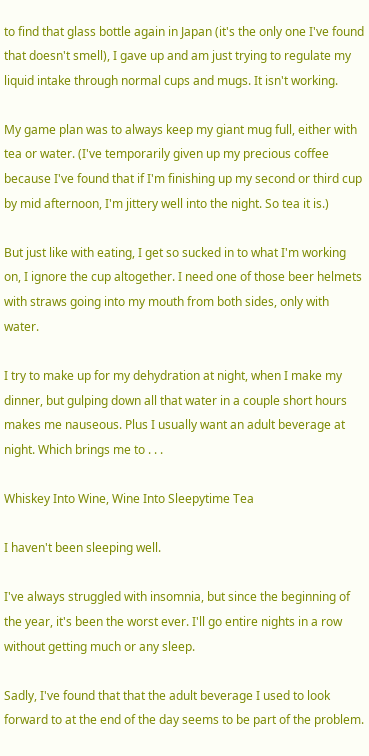to find that glass bottle again in Japan (it's the only one I've found that doesn't smell), I gave up and am just trying to regulate my liquid intake through normal cups and mugs. It isn't working.

My game plan was to always keep my giant mug full, either with tea or water. (I've temporarily given up my precious coffee because I've found that if I'm finishing up my second or third cup by mid afternoon, I'm jittery well into the night. So tea it is.)

But just like with eating, I get so sucked in to what I'm working on, I ignore the cup altogether. I need one of those beer helmets with straws going into my mouth from both sides, only with water.

I try to make up for my dehydration at night, when I make my dinner, but gulping down all that water in a couple short hours makes me nauseous. Plus I usually want an adult beverage at night. Which brings me to . . .

Whiskey Into Wine, Wine Into Sleepytime Tea

I haven't been sleeping well.

I've always struggled with insomnia, but since the beginning of the year, it's been the worst ever. I'll go entire nights in a row without getting much or any sleep.

Sadly, I've found that that the adult beverage I used to look forward to at the end of the day seems to be part of the problem.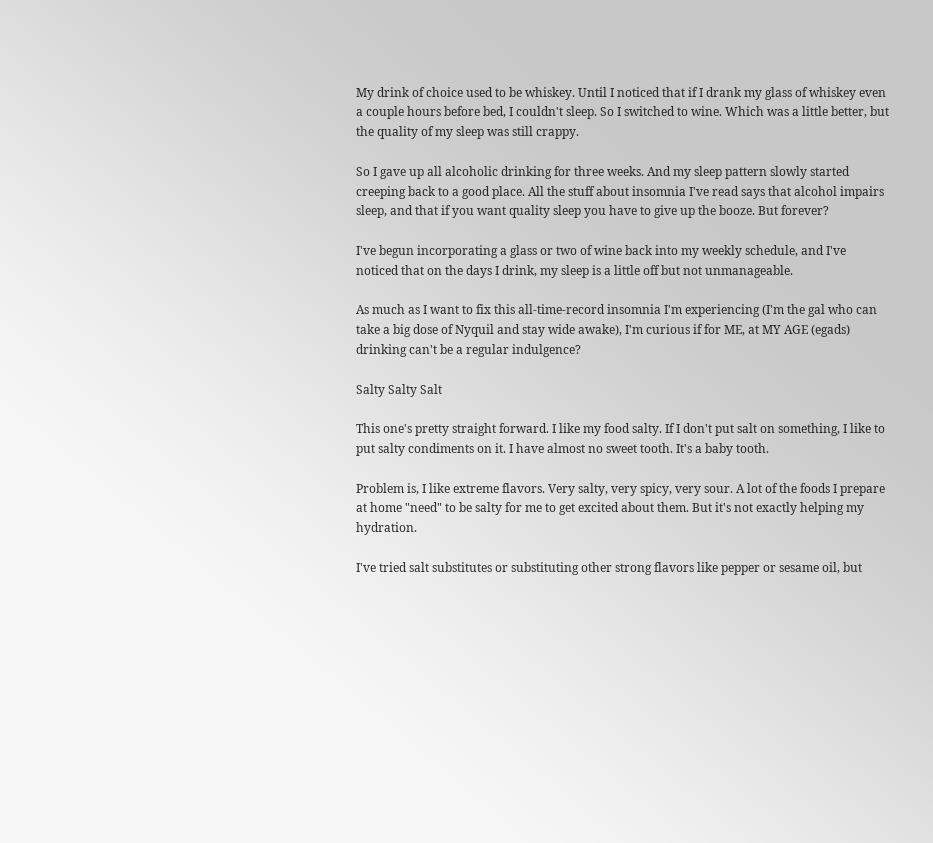My drink of choice used to be whiskey. Until I noticed that if I drank my glass of whiskey even a couple hours before bed, I couldn't sleep. So I switched to wine. Which was a little better, but the quality of my sleep was still crappy.

So I gave up all alcoholic drinking for three weeks. And my sleep pattern slowly started creeping back to a good place. All the stuff about insomnia I've read says that alcohol impairs sleep, and that if you want quality sleep you have to give up the booze. But forever?

I've begun incorporating a glass or two of wine back into my weekly schedule, and I've noticed that on the days I drink, my sleep is a little off but not unmanageable.

As much as I want to fix this all-time-record insomnia I'm experiencing (I'm the gal who can take a big dose of Nyquil and stay wide awake), I'm curious if for ME, at MY AGE (egads) drinking can't be a regular indulgence?

Salty Salty Salt

This one's pretty straight forward. I like my food salty. If I don't put salt on something, I like to put salty condiments on it. I have almost no sweet tooth. It's a baby tooth.

Problem is, I like extreme flavors. Very salty, very spicy, very sour. A lot of the foods I prepare at home "need" to be salty for me to get excited about them. But it's not exactly helping my hydration.

I've tried salt substitutes or substituting other strong flavors like pepper or sesame oil, but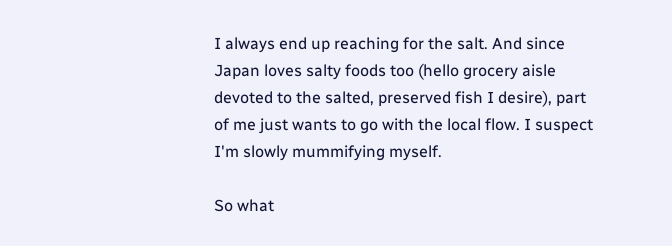I always end up reaching for the salt. And since Japan loves salty foods too (hello grocery aisle devoted to the salted, preserved fish I desire), part of me just wants to go with the local flow. I suspect I'm slowly mummifying myself.

So what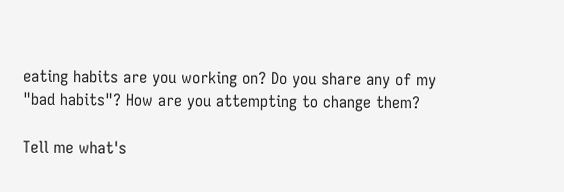eating habits are you working on? Do you share any of my "bad habits"? How are you attempting to change them?

Tell me what's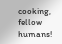cooking, fellow humans!